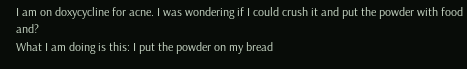I am on doxycycline for acne. I was wondering if I could crush it and put the powder with food and?
What I am doing is this: I put the powder on my bread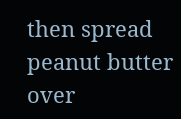then spread peanut butter over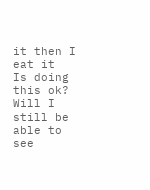it then I eat it
Is doing this ok? Will I still be able to see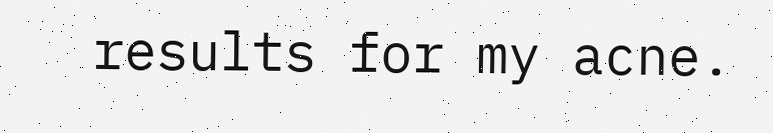results for my acne.